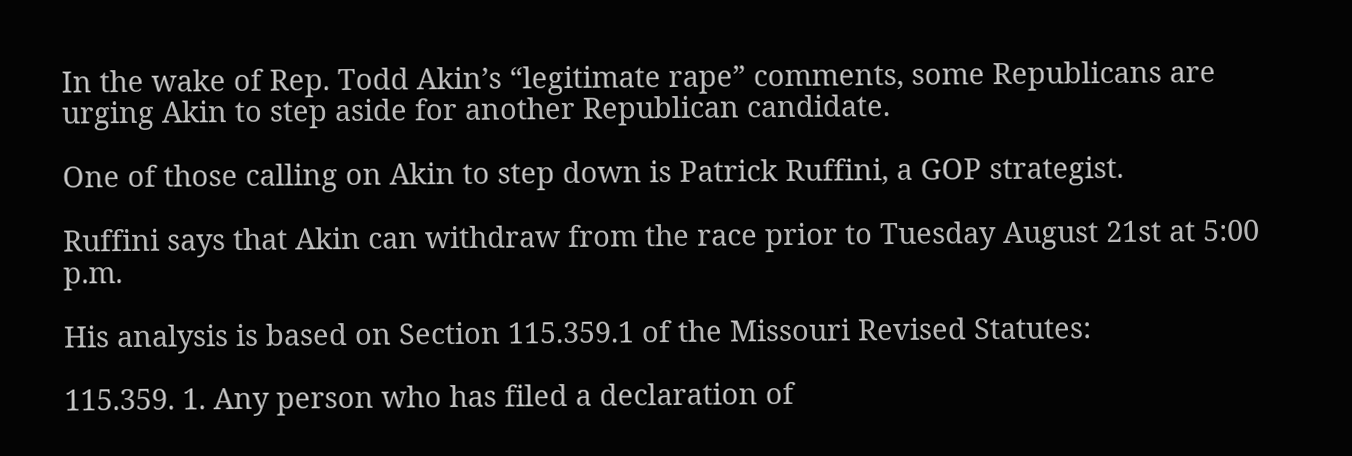In the wake of Rep. Todd Akin’s “legitimate rape” comments, some Republicans are urging Akin to step aside for another Republican candidate.

One of those calling on Akin to step down is Patrick Ruffini, a GOP strategist.

Ruffini says that Akin can withdraw from the race prior to Tuesday August 21st at 5:00 p.m.

His analysis is based on Section 115.359.1 of the Missouri Revised Statutes:

115.359. 1. Any person who has filed a declaration of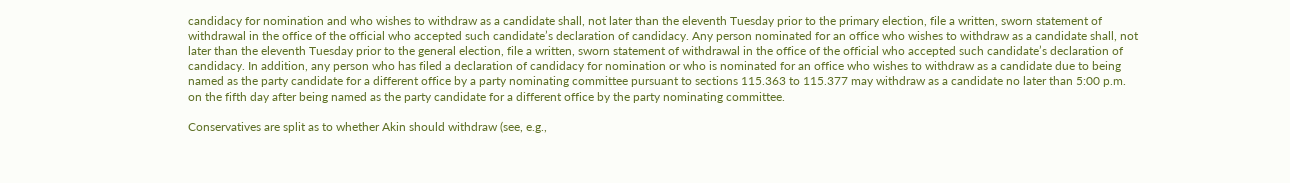candidacy for nomination and who wishes to withdraw as a candidate shall, not later than the eleventh Tuesday prior to the primary election, file a written, sworn statement of withdrawal in the office of the official who accepted such candidate’s declaration of candidacy. Any person nominated for an office who wishes to withdraw as a candidate shall, not later than the eleventh Tuesday prior to the general election, file a written, sworn statement of withdrawal in the office of the official who accepted such candidate’s declaration of candidacy. In addition, any person who has filed a declaration of candidacy for nomination or who is nominated for an office who wishes to withdraw as a candidate due to being named as the party candidate for a different office by a party nominating committee pursuant to sections 115.363 to 115.377 may withdraw as a candidate no later than 5:00 p.m. on the fifth day after being named as the party candidate for a different office by the party nominating committee.

Conservatives are split as to whether Akin should withdraw (see, e.g.,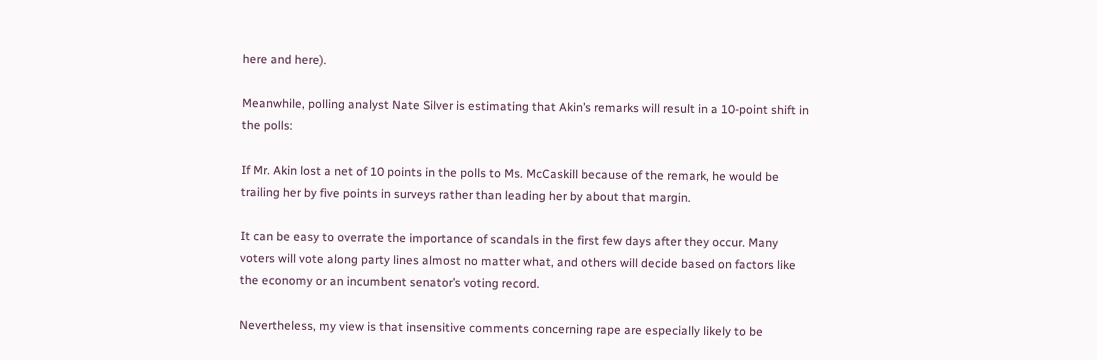here and here).

Meanwhile, polling analyst Nate Silver is estimating that Akin’s remarks will result in a 10-point shift in the polls:

If Mr. Akin lost a net of 10 points in the polls to Ms. McCaskill because of the remark, he would be trailing her by five points in surveys rather than leading her by about that margin.

It can be easy to overrate the importance of scandals in the first few days after they occur. Many voters will vote along party lines almost no matter what, and others will decide based on factors like the economy or an incumbent senator’s voting record.

Nevertheless, my view is that insensitive comments concerning rape are especially likely to be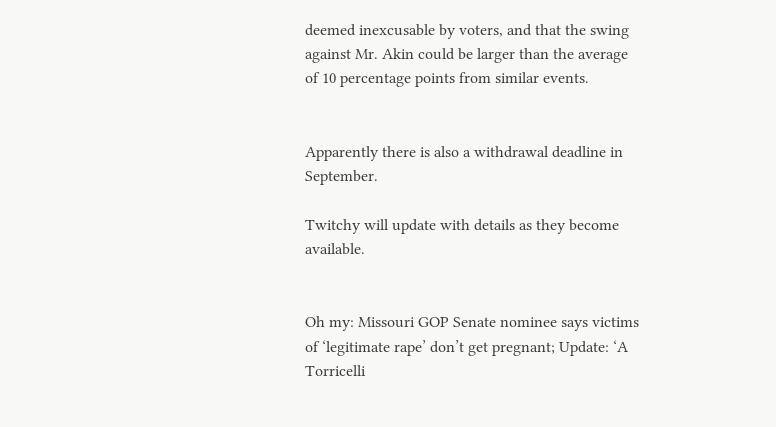deemed inexcusable by voters, and that the swing against Mr. Akin could be larger than the average of 10 percentage points from similar events.


Apparently there is also a withdrawal deadline in September.

Twitchy will update with details as they become available.


Oh my: Missouri GOP Senate nominee says victims of ‘legitimate rape’ don’t get pregnant; Update: ‘A Torricelli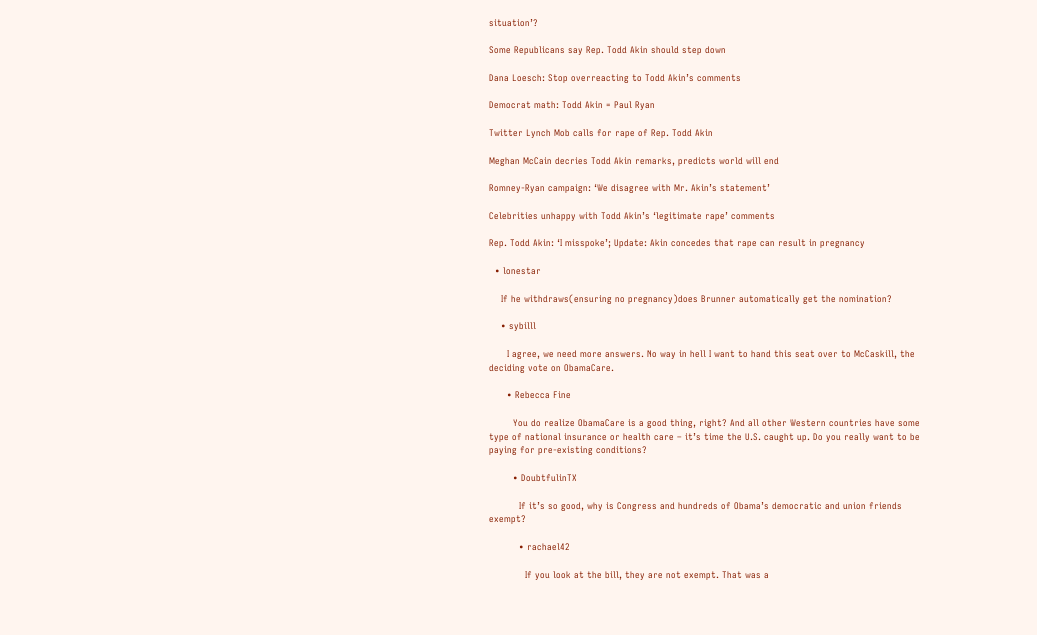situation’?

Some Republicans say Rep. Todd Akin should step down

Dana Loesch: Stop overreacting to Todd Akin’s comments

Democrat math: Todd Akin = Paul Ryan

Twitter Lynch Mob calls for rape of Rep. Todd Akin

Meghan McCain decries Todd Akin remarks, predicts world will end

Romney-Ryan campaign: ‘We disagree with Mr. Akin’s statement’

Celebrities unhappy with Todd Akin’s ‘legitimate rape’ comments

Rep. Todd Akin: ‘I misspoke’; Update: Akin concedes that rape can result in pregnancy

  • lonestar

    If he withdraws(ensuring no pregnancy)does Brunner automatically get the nomination?

    • sybilll

      I agree, we need more answers. No way in hell I want to hand this seat over to McCaskill, the deciding vote on ObamaCare.

      • Rebecca Fine

        You do realize ObamaCare is a good thing, right? And all other Western countries have some type of national insurance or health care – it’s time the U.S. caught up. Do you really want to be paying for pre-existing conditions?

        • DoubtfulinTX

          If it’s so good, why is Congress and hundreds of Obama’s democratic and union friends exempt?

          • rachael42

            If you look at the bill, they are not exempt. That was a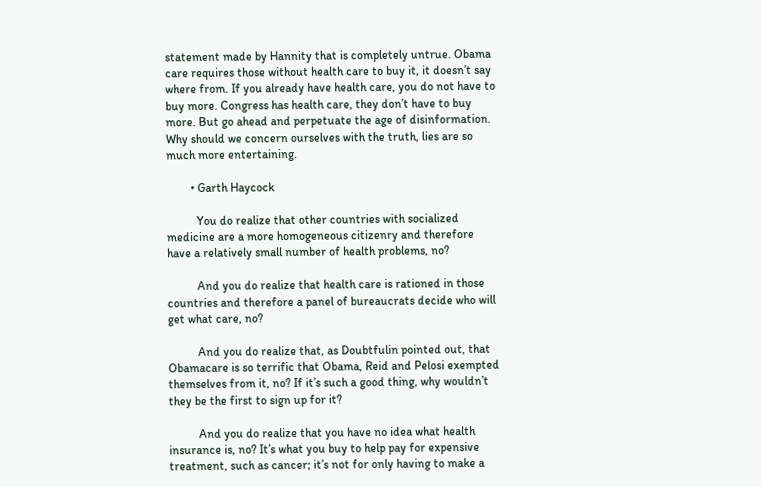statement made by Hannity that is completely untrue. Obama care requires those without health care to buy it, it doesn’t say where from. If you already have health care, you do not have to buy more. Congress has health care, they don’t have to buy more. But go ahead and perpetuate the age of disinformation. Why should we concern ourselves with the truth, lies are so much more entertaining.

        • Garth Haycock

          You do realize that other countries with socialized medicine are a more homogeneous citizenry and therefore have a relatively small number of health problems, no?

          And you do realize that health care is rationed in those countries and therefore a panel of bureaucrats decide who will get what care, no?

          And you do realize that, as Doubtfulin pointed out, that Obamacare is so terrific that Obama, Reid and Pelosi exempted themselves from it, no? If it’s such a good thing, why wouldn’t they be the first to sign up for it?

          And you do realize that you have no idea what health insurance is, no? It’s what you buy to help pay for expensive treatment, such as cancer; it’s not for only having to make a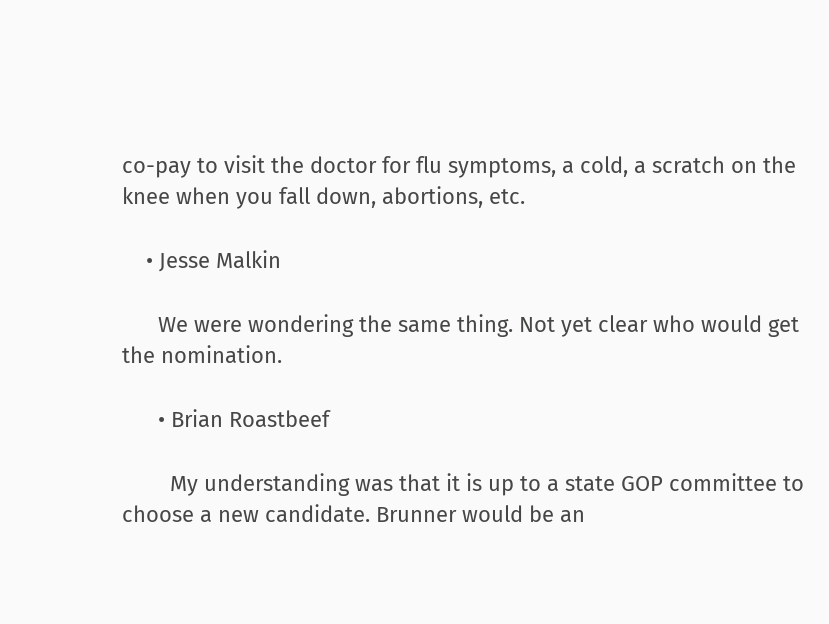co-pay to visit the doctor for flu symptoms, a cold, a scratch on the knee when you fall down, abortions, etc.

    • Jesse Malkin

      We were wondering the same thing. Not yet clear who would get the nomination.

      • Brian Roastbeef

        My understanding was that it is up to a state GOP committee to choose a new candidate. Brunner would be an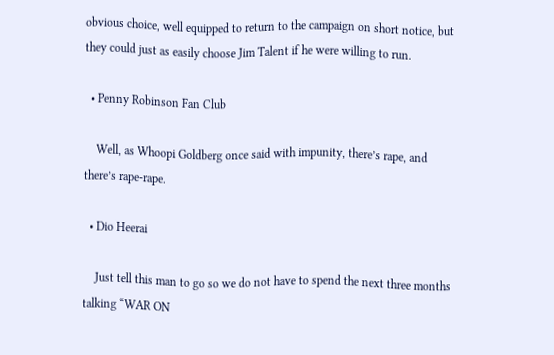obvious choice, well equipped to return to the campaign on short notice, but they could just as easily choose Jim Talent if he were willing to run.

  • Penny Robinson Fan Club

    Well, as Whoopi Goldberg once said with impunity, there’s rape, and there’s rape-rape.

  • Dio Heerai

    Just tell this man to go so we do not have to spend the next three months talking “WAR ON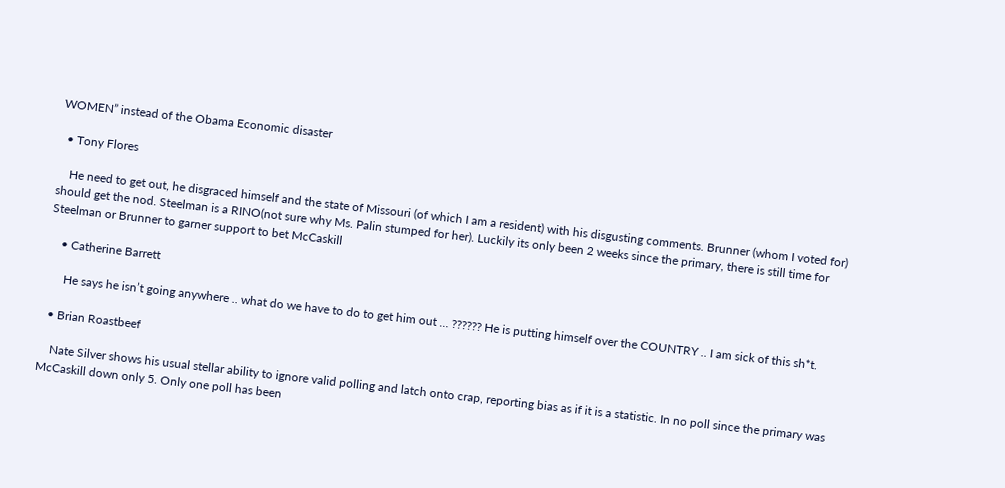WOMEN” instead of the Obama Economic disaster

  • Tony Flores

    He need to get out, he disgraced himself and the state of Missouri (of which I am a resident) with his disgusting comments. Brunner (whom I voted for) should get the nod. Steelman is a RINO(not sure why Ms. Palin stumped for her). Luckily its only been 2 weeks since the primary, there is still time for Steelman or Brunner to garner support to bet McCaskill

    • Catherine Barrett

      He says he isn’t going anywhere .. what do we have to do to get him out … ?????? He is putting himself over the COUNTRY .. I am sick of this sh*t.

  • Brian Roastbeef

    Nate Silver shows his usual stellar ability to ignore valid polling and latch onto crap, reporting bias as if it is a statistic. In no poll since the primary was McCaskill down only 5. Only one poll has been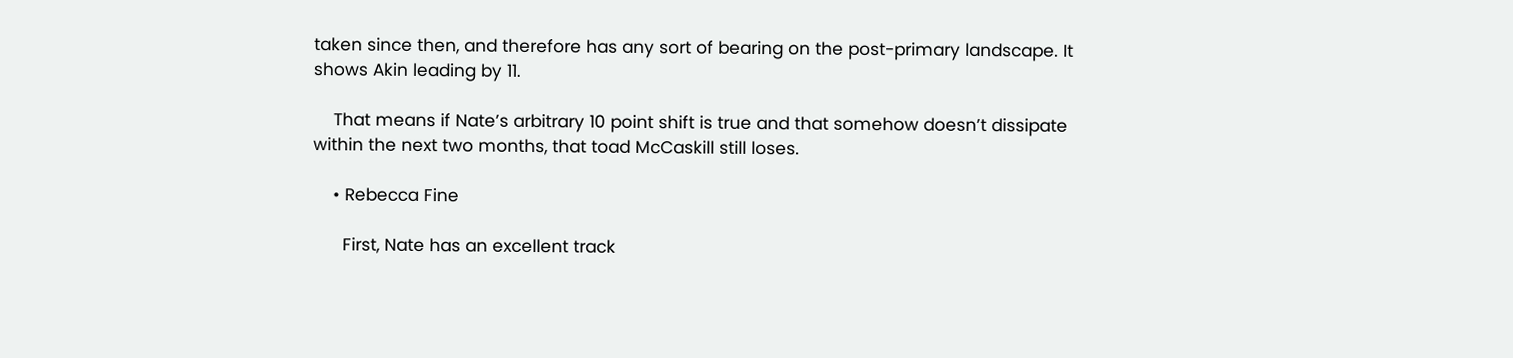taken since then, and therefore has any sort of bearing on the post-primary landscape. It shows Akin leading by 11.

    That means if Nate’s arbitrary 10 point shift is true and that somehow doesn’t dissipate within the next two months, that toad McCaskill still loses.

    • Rebecca Fine

      First, Nate has an excellent track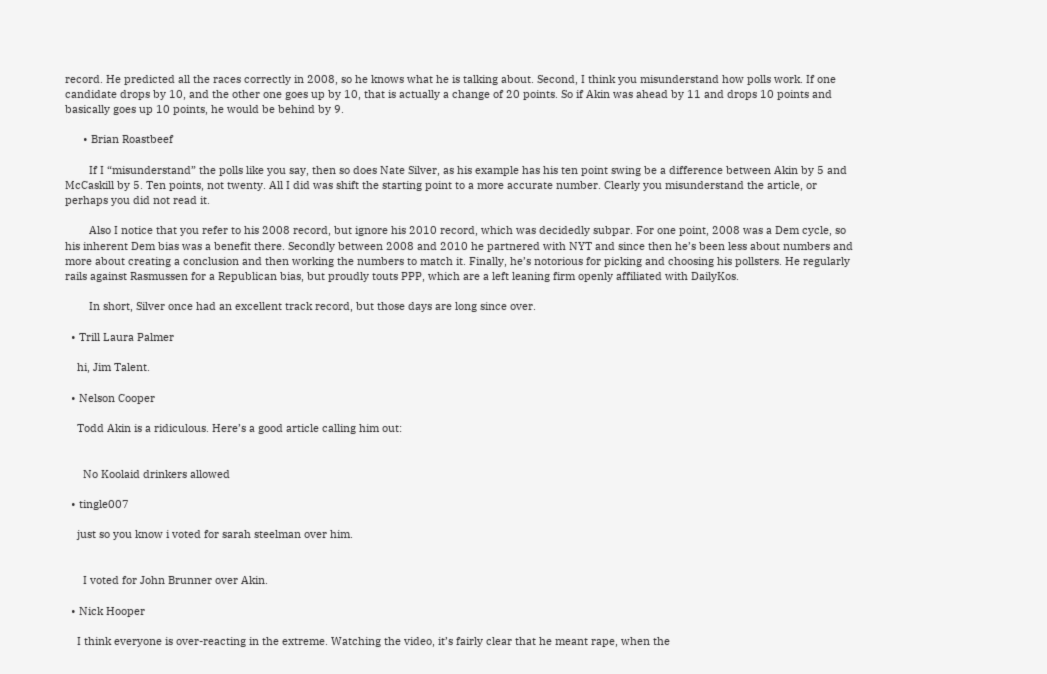record. He predicted all the races correctly in 2008, so he knows what he is talking about. Second, I think you misunderstand how polls work. If one candidate drops by 10, and the other one goes up by 10, that is actually a change of 20 points. So if Akin was ahead by 11 and drops 10 points and basically goes up 10 points, he would be behind by 9.

      • Brian Roastbeef

        If I “misunderstand” the polls like you say, then so does Nate Silver, as his example has his ten point swing be a difference between Akin by 5 and McCaskill by 5. Ten points, not twenty. All I did was shift the starting point to a more accurate number. Clearly you misunderstand the article, or perhaps you did not read it.

        Also I notice that you refer to his 2008 record, but ignore his 2010 record, which was decidedly subpar. For one point, 2008 was a Dem cycle, so his inherent Dem bias was a benefit there. Secondly between 2008 and 2010 he partnered with NYT and since then he’s been less about numbers and more about creating a conclusion and then working the numbers to match it. Finally, he’s notorious for picking and choosing his pollsters. He regularly rails against Rasmussen for a Republican bias, but proudly touts PPP, which are a left leaning firm openly affiliated with DailyKos.

        In short, Silver once had an excellent track record, but those days are long since over.

  • Trill Laura Palmer

    hi, Jim Talent.

  • Nelson Cooper

    Todd Akin is a ridiculous. Here’s a good article calling him out:


      No Koolaid drinkers allowed

  • tingle007

    just so you know i voted for sarah steelman over him.


      I voted for John Brunner over Akin.

  • Nick Hooper

    I think everyone is over-reacting in the extreme. Watching the video, it’s fairly clear that he meant rape, when the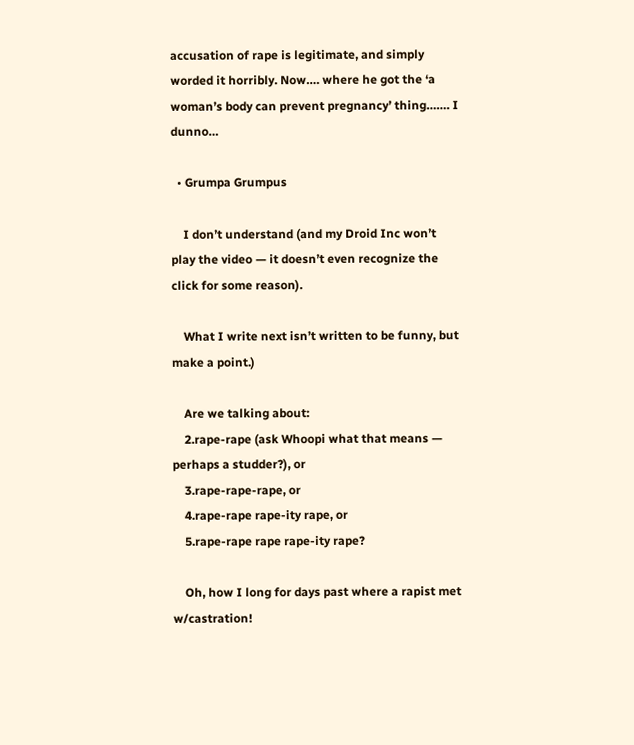accusation of rape is legitimate, and simply worded it horribly. Now…. where he got the ‘a woman’s body can prevent pregnancy’ thing……. I dunno…

  • Grumpa Grumpus

    I don’t understand (and my Droid Inc won’t play the video — it doesn’t even recognize the click for some reason).

    What I write next isn’t written to be funny, but make a point.)

    Are we talking about:
    2.rape-rape (ask Whoopi what that means — perhaps a studder?), or
    3.rape-rape-rape, or
    4.rape-rape rape-ity rape, or
    5.rape-rape rape rape-ity rape?

    Oh, how I long for days past where a rapist met w/castration!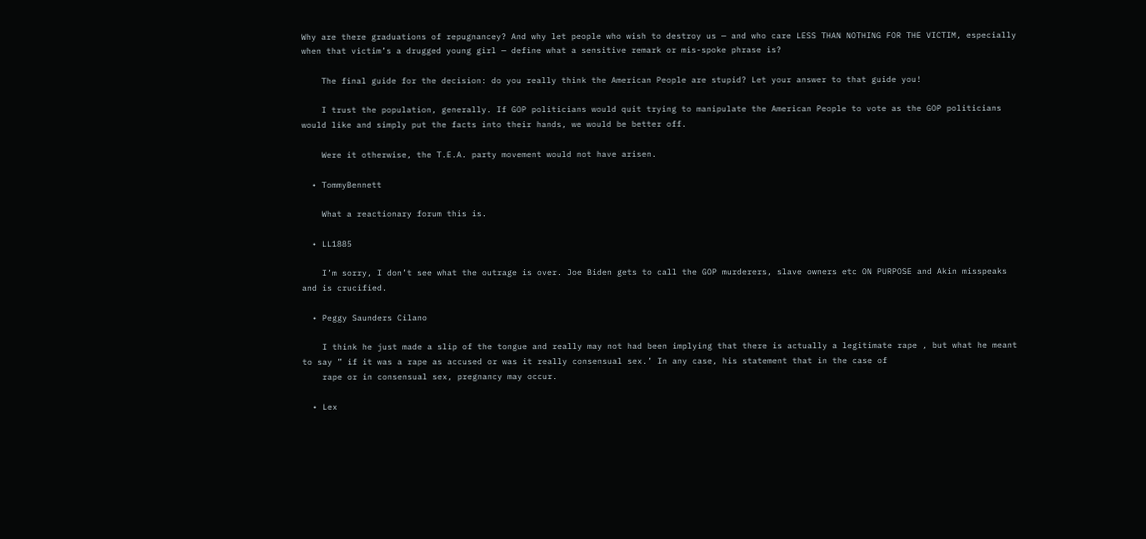Why are there graduations of repugnancey? And why let people who wish to destroy us — and who care LESS THAN NOTHING FOR THE VICTIM, especially when that victim’s a drugged young girl — define what a sensitive remark or mis-spoke phrase is?

    The final guide for the decision: do you really think the American People are stupid? Let your answer to that guide you!

    I trust the population, generally. If GOP politicians would quit trying to manipulate the American People to vote as the GOP politicians would like and simply put the facts into their hands, we would be better off.

    Were it otherwise, the T.E.A. party movement would not have arisen.

  • TommyBennett

    What a reactionary forum this is.

  • LL1885

    I’m sorry, I don’t see what the outrage is over. Joe Biden gets to call the GOP murderers, slave owners etc ON PURPOSE and Akin misspeaks and is crucified.

  • Peggy Saunders Cilano

    I think he just made a slip of the tongue and really may not had been implying that there is actually a legitimate rape , but what he meant to say ” if it was a rape as accused or was it really consensual sex.’ In any case, his statement that in the case of
    rape or in consensual sex, pregnancy may occur.

  • Lex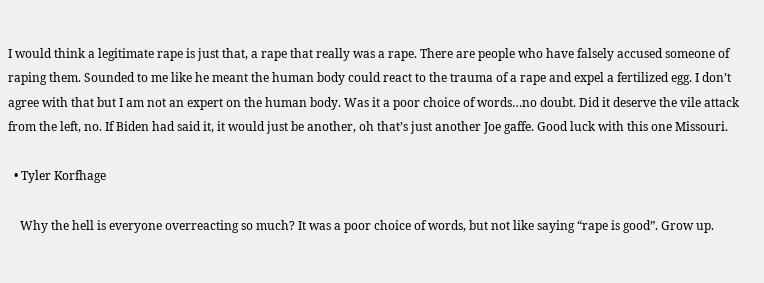I would think a legitimate rape is just that, a rape that really was a rape. There are people who have falsely accused someone of raping them. Sounded to me like he meant the human body could react to the trauma of a rape and expel a fertilized egg. I don’t agree with that but I am not an expert on the human body. Was it a poor choice of words…no doubt. Did it deserve the vile attack from the left, no. If Biden had said it, it would just be another, oh that’s just another Joe gaffe. Good luck with this one Missouri.

  • Tyler Korfhage

    Why the hell is everyone overreacting so much? It was a poor choice of words, but not like saying “rape is good”. Grow up.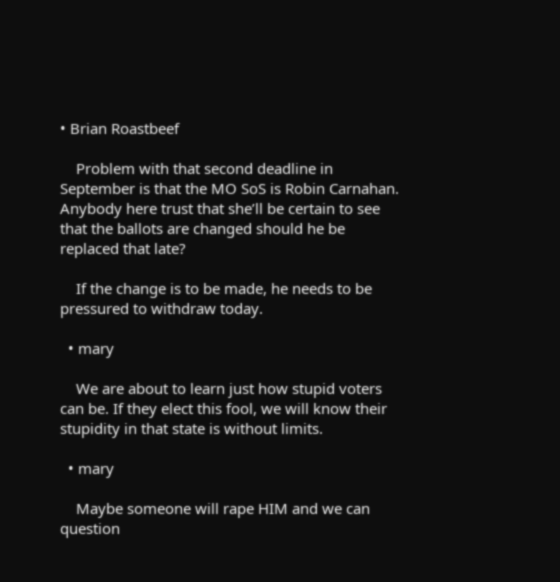• Brian Roastbeef

    Problem with that second deadline in September is that the MO SoS is Robin Carnahan. Anybody here trust that she’ll be certain to see that the ballots are changed should he be replaced that late?

    If the change is to be made, he needs to be pressured to withdraw today.

  • mary

    We are about to learn just how stupid voters can be. If they elect this fool, we will know their stupidity in that state is without limits.

  • mary

    Maybe someone will rape HIM and we can question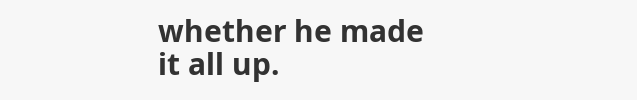whether he made it all up.